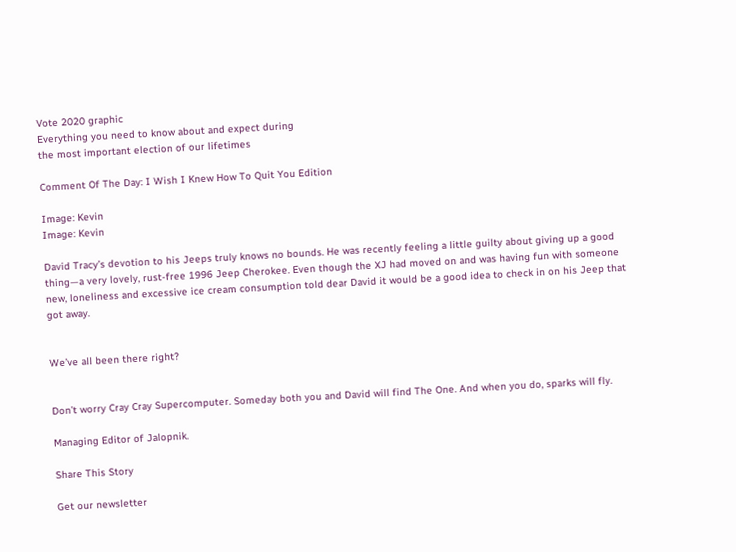Vote 2020 graphic
Everything you need to know about and expect during
the most important election of our lifetimes

Comment Of The Day: I Wish I Knew How To Quit You Edition

Image: Kevin
Image: Kevin

David Tracy’s devotion to his Jeeps truly knows no bounds. He was recently feeling a little guilty about giving up a good thing—a very lovely, rust-free 1996 Jeep Cherokee. Even though the XJ had moved on and was having fun with someone new, loneliness and excessive ice cream consumption told dear David it would be a good idea to check in on his Jeep that got away.


We’ve all been there right?


Don’t worry Cray Cray Supercomputer. Someday both you and David will find The One. And when you do, sparks will fly.

Managing Editor of Jalopnik.

Share This Story

Get our newsletter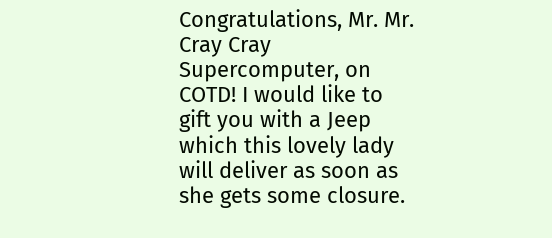Congratulations, Mr. Mr. Cray Cray Supercomputer, on COTD! I would like to gift you with a Jeep which this lovely lady will deliver as soon as she gets some closure.